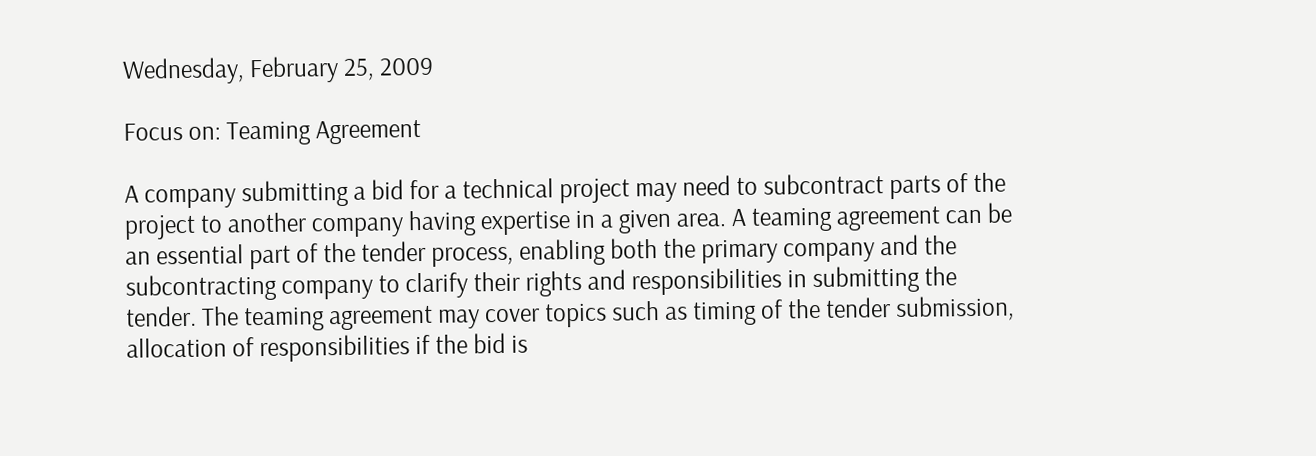Wednesday, February 25, 2009

Focus on: Teaming Agreement

A company submitting a bid for a technical project may need to subcontract parts of the project to another company having expertise in a given area. A teaming agreement can be an essential part of the tender process, enabling both the primary company and the subcontracting company to clarify their rights and responsibilities in submitting the tender. The teaming agreement may cover topics such as timing of the tender submission, allocation of responsibilities if the bid is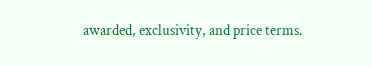awarded, exclusivity, and price terms.